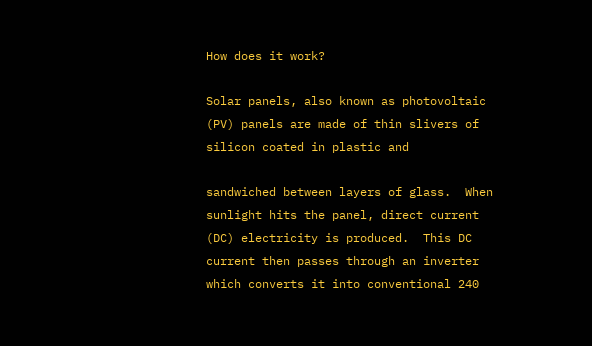How does it work?

Solar panels, also known as photovoltaic (PV) panels are made of thin slivers of silicon coated in plastic and

sandwiched between layers of glass.  When sunlight hits the panel, direct current (DC) electricity is produced.  This DC current then passes through an inverter which converts it into conventional 240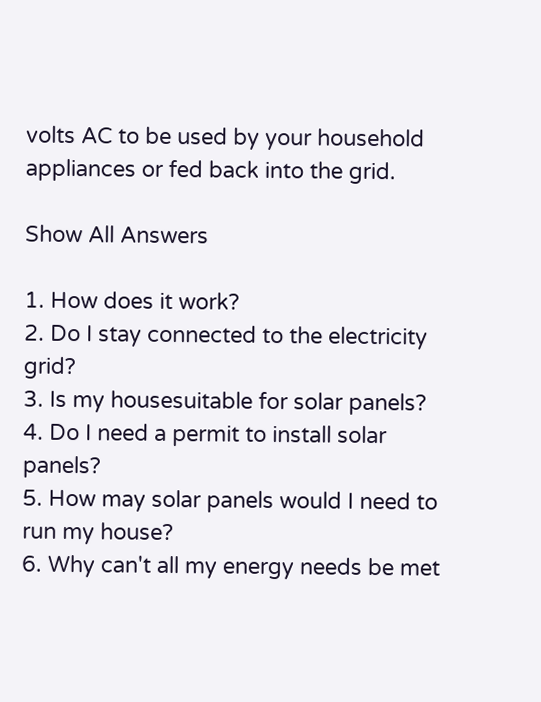volts AC to be used by your household appliances or fed back into the grid.

Show All Answers

1. How does it work?
2. Do I stay connected to the electricity grid?
3. Is my housesuitable for solar panels?
4. Do I need a permit to install solar panels?
5. How may solar panels would I need to run my house?
6. Why can't all my energy needs be met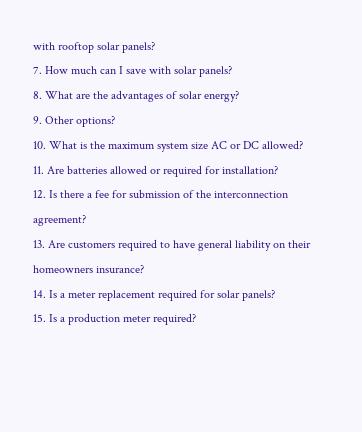with rooftop solar panels?
7. How much can I save with solar panels?
8. What are the advantages of solar energy?
9. Other options?
10. What is the maximum system size AC or DC allowed?
11. Are batteries allowed or required for installation?
12. Is there a fee for submission of the interconnection agreement?
13. Are customers required to have general liability on their homeowners insurance?
14. Is a meter replacement required for solar panels?
15. Is a production meter required?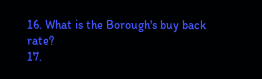16. What is the Borough's buy back rate?
17.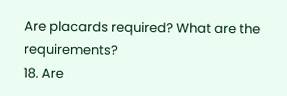Are placards required? What are the requirements?
18. Are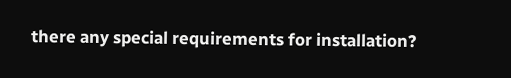there any special requirements for installation?